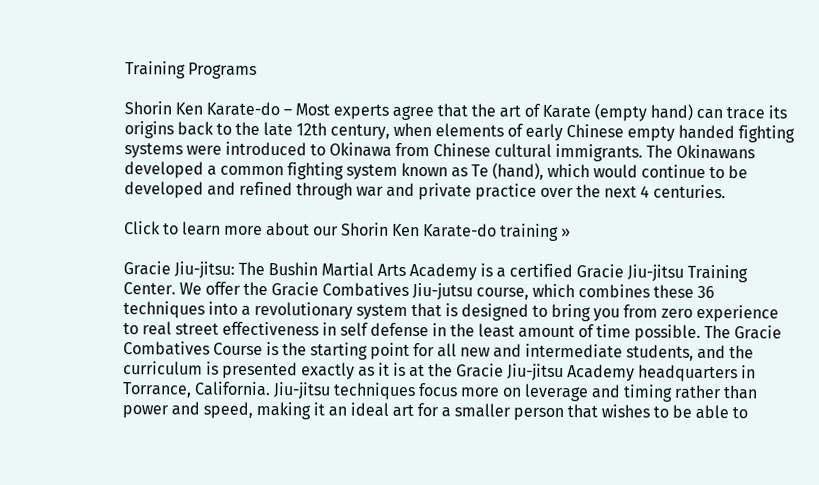Training Programs

Shorin Ken Karate-do – Most experts agree that the art of Karate (empty hand) can trace its origins back to the late 12th century, when elements of early Chinese empty handed fighting systems were introduced to Okinawa from Chinese cultural immigrants. The Okinawans developed a common fighting system known as Te (hand), which would continue to be developed and refined through war and private practice over the next 4 centuries.

Click to learn more about our Shorin Ken Karate-do training »

Gracie Jiu-jitsu: The Bushin Martial Arts Academy is a certified Gracie Jiu-jitsu Training Center. We offer the Gracie Combatives Jiu-jutsu course, which combines these 36 techniques into a revolutionary system that is designed to bring you from zero experience to real street effectiveness in self defense in the least amount of time possible. The Gracie Combatives Course is the starting point for all new and intermediate students, and the curriculum is presented exactly as it is at the Gracie Jiu-jitsu Academy headquarters in Torrance, California. Jiu-jitsu techniques focus more on leverage and timing rather than power and speed, making it an ideal art for a smaller person that wishes to be able to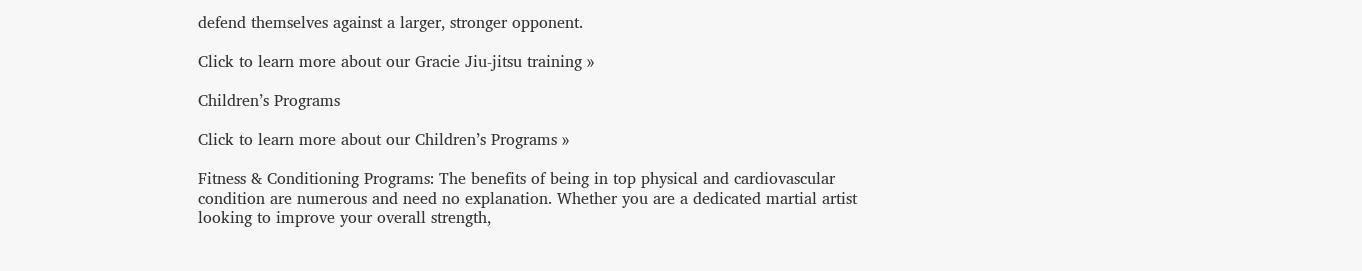defend themselves against a larger, stronger opponent.

Click to learn more about our Gracie Jiu-jitsu training »

Children’s Programs

Click to learn more about our Children’s Programs »

Fitness & Conditioning Programs: The benefits of being in top physical and cardiovascular condition are numerous and need no explanation. Whether you are a dedicated martial artist looking to improve your overall strength,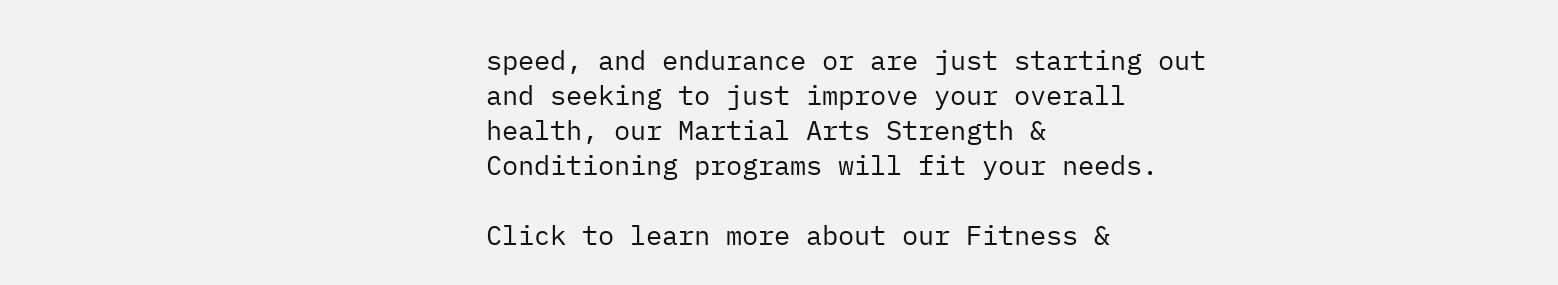speed, and endurance or are just starting out and seeking to just improve your overall health, our Martial Arts Strength & Conditioning programs will fit your needs.

Click to learn more about our Fitness &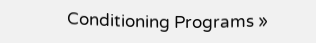Conditioning Programs »